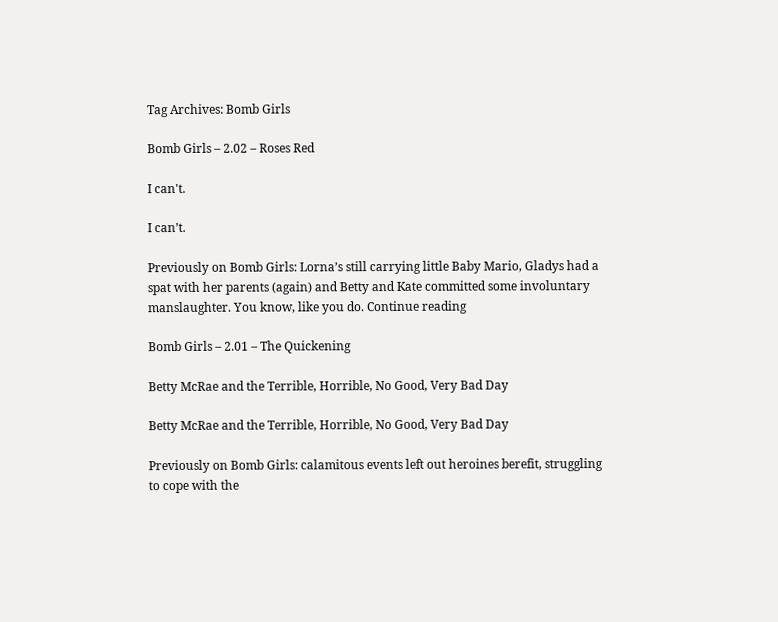Tag Archives: Bomb Girls

Bomb Girls – 2.02 – Roses Red

I can't.

I can’t.

Previously on Bomb Girls: Lorna’s still carrying little Baby Mario, Gladys had a spat with her parents (again) and Betty and Kate committed some involuntary manslaughter. You know, like you do. Continue reading

Bomb Girls – 2.01 – The Quickening

Betty McRae and the Terrible, Horrible, No Good, Very Bad Day

Betty McRae and the Terrible, Horrible, No Good, Very Bad Day

Previously on Bomb Girls: calamitous events left out heroines berefit, struggling to cope with the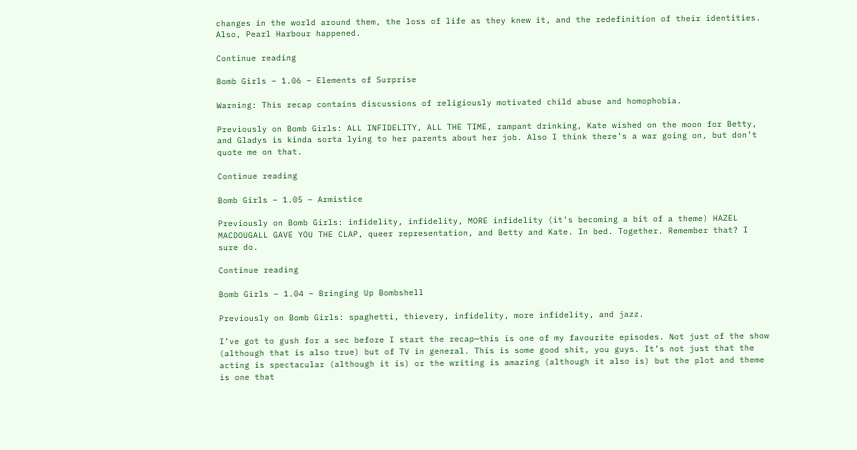changes in the world around them, the loss of life as they knew it, and the redefinition of their identities. Also, Pearl Harbour happened.

Continue reading

Bomb Girls – 1.06 – Elements of Surprise

Warning: This recap contains discussions of religiously motivated child abuse and homophobia.

Previously on Bomb Girls: ALL INFIDELITY, ALL THE TIME, rampant drinking, Kate wished on the moon for Betty, and Gladys is kinda sorta lying to her parents about her job. Also I think there’s a war going on, but don’t quote me on that.

Continue reading

Bomb Girls – 1.05 – Armistice

Previously on Bomb Girls: infidelity, infidelity, MORE infidelity (it’s becoming a bit of a theme) HAZEL MACDOUGALL GAVE YOU THE CLAP, queer representation, and Betty and Kate. In bed. Together. Remember that? I sure do.

Continue reading

Bomb Girls – 1.04 – Bringing Up Bombshell

Previously on Bomb Girls: spaghetti, thievery, infidelity, more infidelity, and jazz.

I’ve got to gush for a sec before I start the recap—this is one of my favourite episodes. Not just of the show (although that is also true) but of TV in general. This is some good shit, you guys. It’s not just that the acting is spectacular (although it is) or the writing is amazing (although it also is) but the plot and theme is one that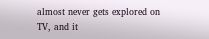almost never gets explored on TV, and it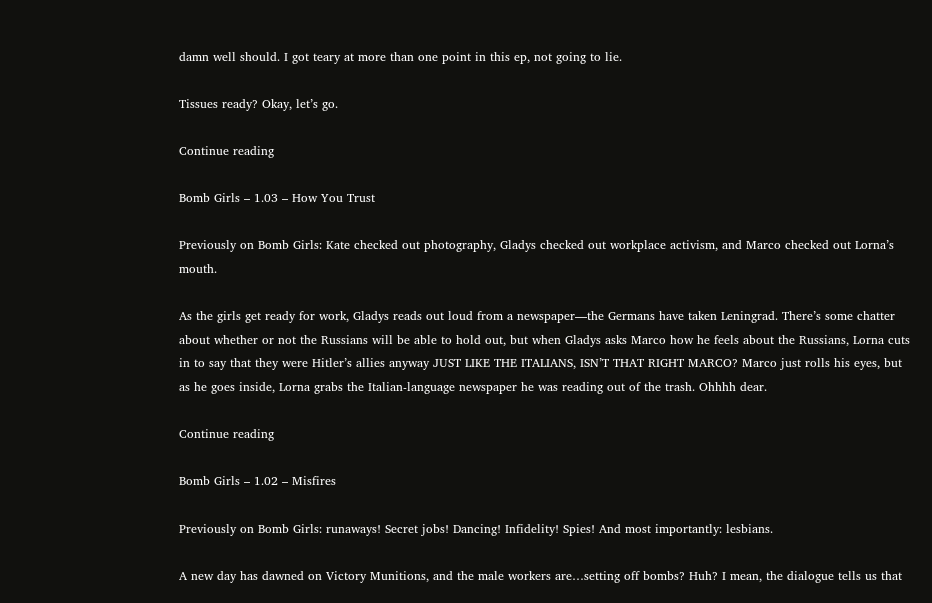damn well should. I got teary at more than one point in this ep, not going to lie.

Tissues ready? Okay, let’s go.

Continue reading

Bomb Girls – 1.03 – How You Trust

Previously on Bomb Girls: Kate checked out photography, Gladys checked out workplace activism, and Marco checked out Lorna’s mouth.

As the girls get ready for work, Gladys reads out loud from a newspaper—the Germans have taken Leningrad. There’s some chatter about whether or not the Russians will be able to hold out, but when Gladys asks Marco how he feels about the Russians, Lorna cuts in to say that they were Hitler’s allies anyway JUST LIKE THE ITALIANS, ISN’T THAT RIGHT MARCO? Marco just rolls his eyes, but as he goes inside, Lorna grabs the Italian-language newspaper he was reading out of the trash. Ohhhh dear.

Continue reading

Bomb Girls – 1.02 – Misfires

Previously on Bomb Girls: runaways! Secret jobs! Dancing! Infidelity! Spies! And most importantly: lesbians.

A new day has dawned on Victory Munitions, and the male workers are…setting off bombs? Huh? I mean, the dialogue tells us that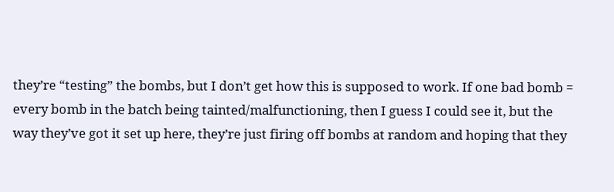they’re “testing” the bombs, but I don’t get how this is supposed to work. If one bad bomb = every bomb in the batch being tainted/malfunctioning, then I guess I could see it, but the way they’ve got it set up here, they’re just firing off bombs at random and hoping that they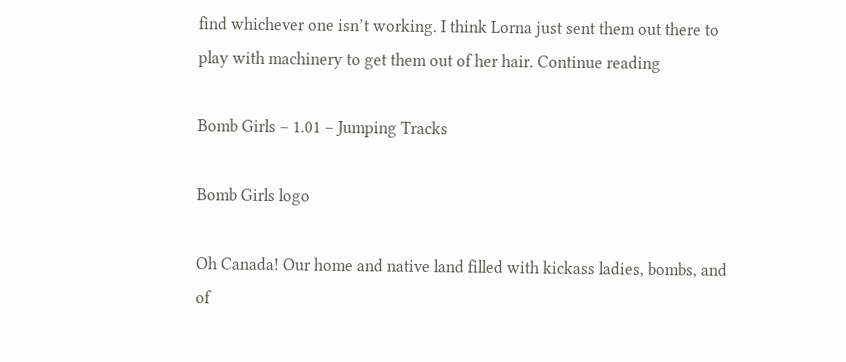find whichever one isn’t working. I think Lorna just sent them out there to play with machinery to get them out of her hair. Continue reading

Bomb Girls – 1.01 – Jumping Tracks

Bomb Girls logo

Oh Canada! Our home and native land filled with kickass ladies, bombs, and of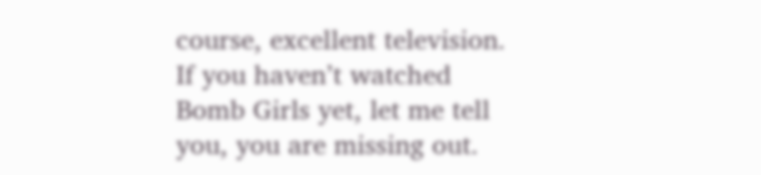course, excellent television. If you haven’t watched Bomb Girls yet, let me tell you, you are missing out.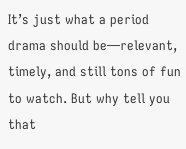It’s just what a period drama should be—relevant, timely, and still tons of fun to watch. But why tell you that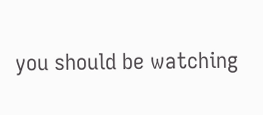you should be watching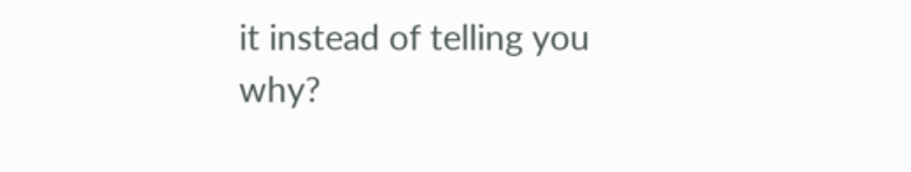it instead of telling you why?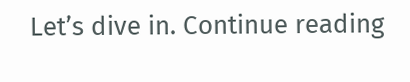Let’s dive in. Continue reading